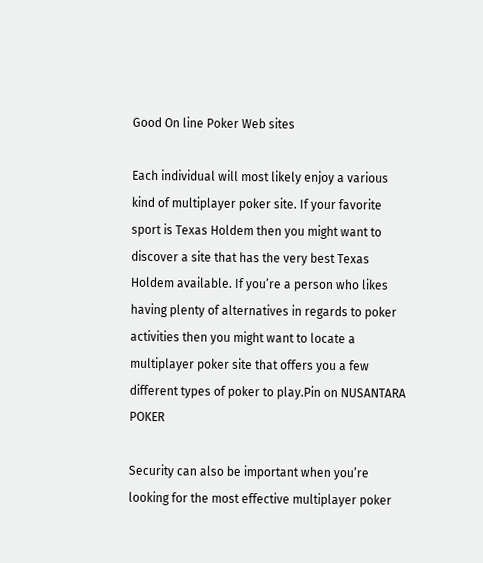Good On line Poker Web sites

Each individual will most likely enjoy a various kind of multiplayer poker site. If your favorite sport is Texas Holdem then you might want to discover a site that has the very best Texas Holdem available. If you’re a person who likes having plenty of alternatives in regards to poker activities then you might want to locate a multiplayer poker site that offers you a few different types of poker to play.Pin on NUSANTARA POKER

Security can also be important when you’re looking for the most effective multiplayer poker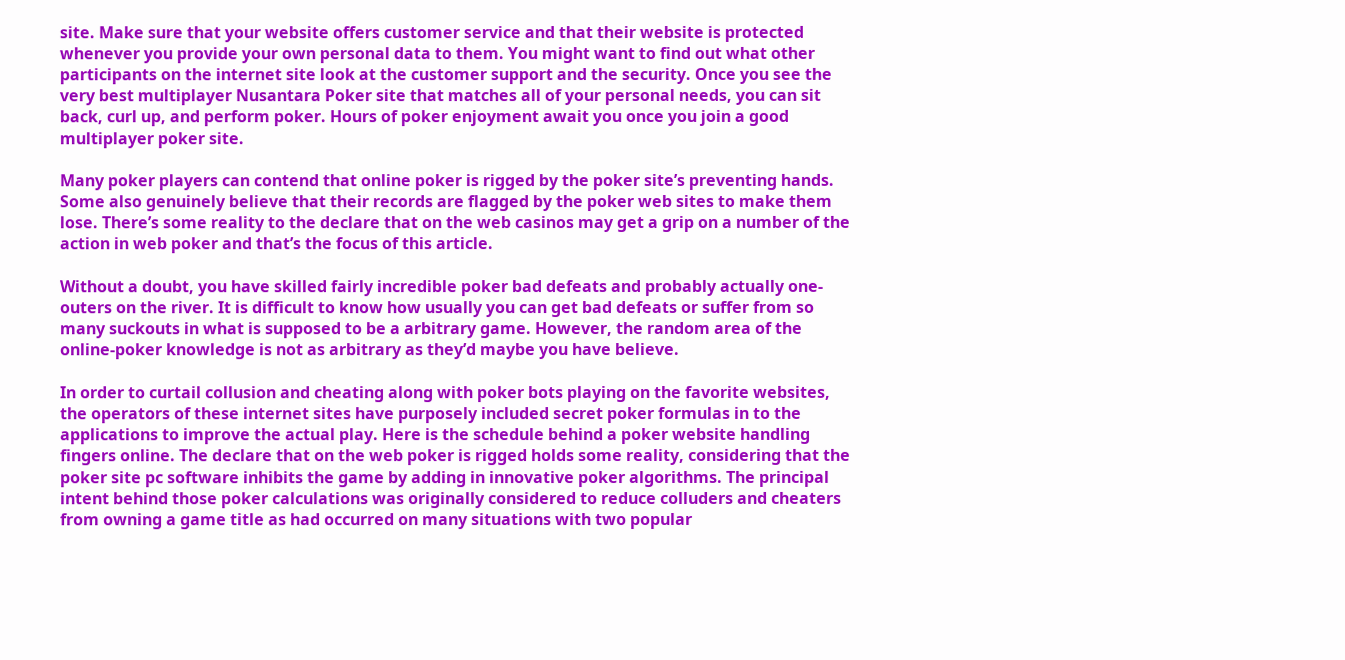site. Make sure that your website offers customer service and that their website is protected whenever you provide your own personal data to them. You might want to find out what other participants on the internet site look at the customer support and the security. Once you see the very best multiplayer Nusantara Poker site that matches all of your personal needs, you can sit back, curl up, and perform poker. Hours of poker enjoyment await you once you join a good multiplayer poker site.

Many poker players can contend that online poker is rigged by the poker site’s preventing hands. Some also genuinely believe that their records are flagged by the poker web sites to make them lose. There’s some reality to the declare that on the web casinos may get a grip on a number of the action in web poker and that’s the focus of this article.

Without a doubt, you have skilled fairly incredible poker bad defeats and probably actually one-outers on the river. It is difficult to know how usually you can get bad defeats or suffer from so many suckouts in what is supposed to be a arbitrary game. However, the random area of the online-poker knowledge is not as arbitrary as they’d maybe you have believe.

In order to curtail collusion and cheating along with poker bots playing on the favorite websites, the operators of these internet sites have purposely included secret poker formulas in to the applications to improve the actual play. Here is the schedule behind a poker website handling fingers online. The declare that on the web poker is rigged holds some reality, considering that the poker site pc software inhibits the game by adding in innovative poker algorithms. The principal intent behind those poker calculations was originally considered to reduce colluders and cheaters from owning a game title as had occurred on many situations with two popular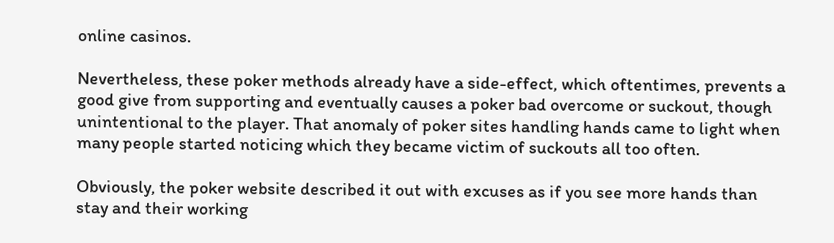online casinos.

Nevertheless, these poker methods already have a side-effect, which oftentimes, prevents a good give from supporting and eventually causes a poker bad overcome or suckout, though unintentional to the player. That anomaly of poker sites handling hands came to light when many people started noticing which they became victim of suckouts all too often.

Obviously, the poker website described it out with excuses as if you see more hands than stay and their working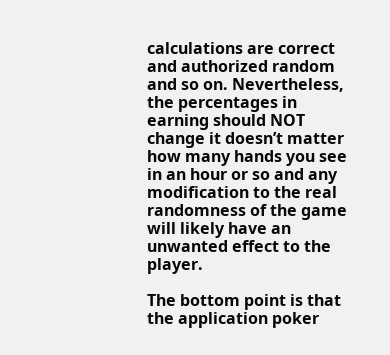calculations are correct and authorized random and so on. Nevertheless, the percentages in earning should NOT change it doesn’t matter how many hands you see in an hour or so and any modification to the real randomness of the game will likely have an unwanted effect to the player.

The bottom point is that the application poker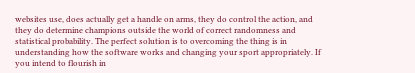websites use, does actually get a handle on arms, they do control the action, and they do determine champions outside the world of correct randomness and statistical probability. The perfect solution is to overcoming the thing is in understanding how the software works and changing your sport appropriately. If you intend to flourish in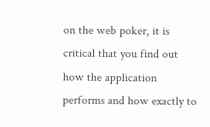on the web poker, it is critical that you find out how the application performs and how exactly to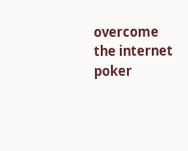overcome the internet poker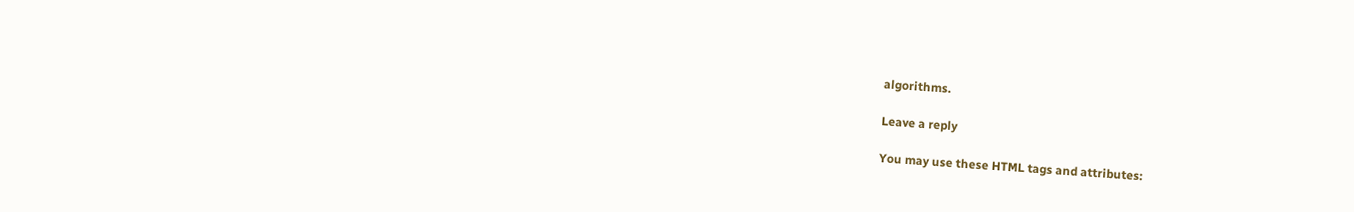algorithms.

Leave a reply

You may use these HTML tags and attributes: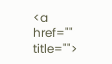<a href="" title="">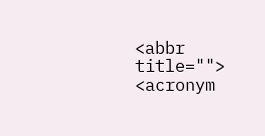<abbr title=""> <acronym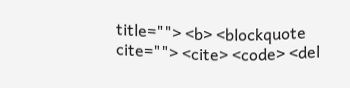title=""> <b> <blockquote cite=""> <cite> <code> <del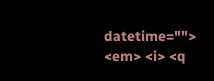datetime=""> <em> <i> <q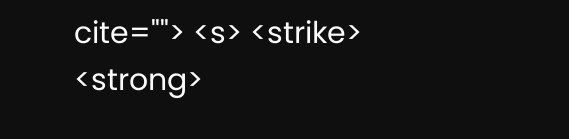cite=""> <s> <strike> <strong>